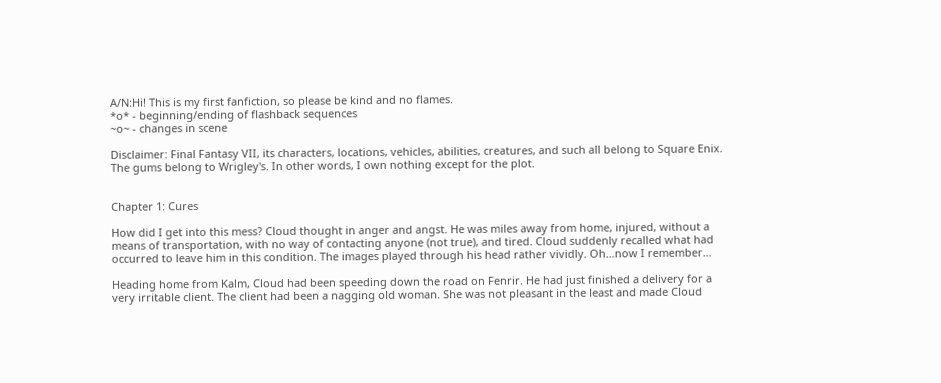A/N:Hi! This is my first fanfiction, so please be kind and no flames.
*o* - beginning/ending of flashback sequences
~o~ - changes in scene

Disclaimer: Final Fantasy VII, its characters, locations, vehicles, abilities, creatures, and such all belong to Square Enix. The gums belong to Wrigley's. In other words, I own nothing except for the plot.


Chapter 1: Cures

How did I get into this mess? Cloud thought in anger and angst. He was miles away from home, injured, without a means of transportation, with no way of contacting anyone (not true), and tired. Cloud suddenly recalled what had occurred to leave him in this condition. The images played through his head rather vividly. Oh…now I remember…

Heading home from Kalm, Cloud had been speeding down the road on Fenrir. He had just finished a delivery for a very irritable client. The client had been a nagging old woman. She was not pleasant in the least and made Cloud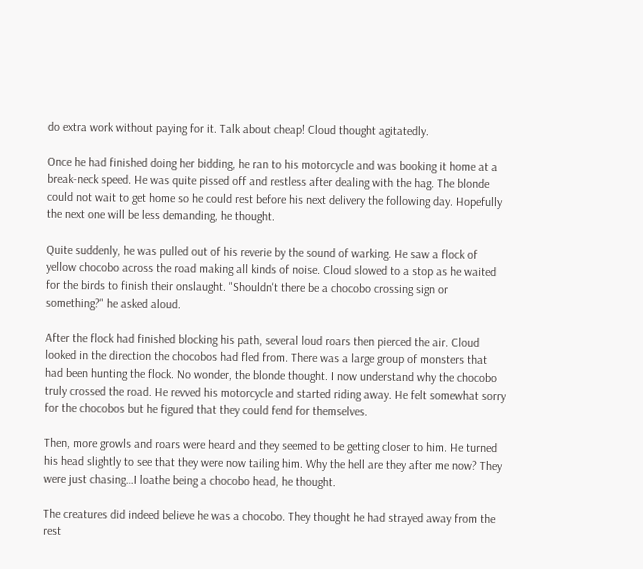do extra work without paying for it. Talk about cheap! Cloud thought agitatedly.

Once he had finished doing her bidding, he ran to his motorcycle and was booking it home at a break-neck speed. He was quite pissed off and restless after dealing with the hag. The blonde could not wait to get home so he could rest before his next delivery the following day. Hopefully the next one will be less demanding, he thought.

Quite suddenly, he was pulled out of his reverie by the sound of warking. He saw a flock of yellow chocobo across the road making all kinds of noise. Cloud slowed to a stop as he waited for the birds to finish their onslaught. "Shouldn't there be a chocobo crossing sign or something?" he asked aloud.

After the flock had finished blocking his path, several loud roars then pierced the air. Cloud looked in the direction the chocobos had fled from. There was a large group of monsters that had been hunting the flock. No wonder, the blonde thought. I now understand why the chocobo truly crossed the road. He revved his motorcycle and started riding away. He felt somewhat sorry for the chocobos but he figured that they could fend for themselves.

Then, more growls and roars were heard and they seemed to be getting closer to him. He turned his head slightly to see that they were now tailing him. Why the hell are they after me now? They were just chasing…I loathe being a chocobo head, he thought.

The creatures did indeed believe he was a chocobo. They thought he had strayed away from the rest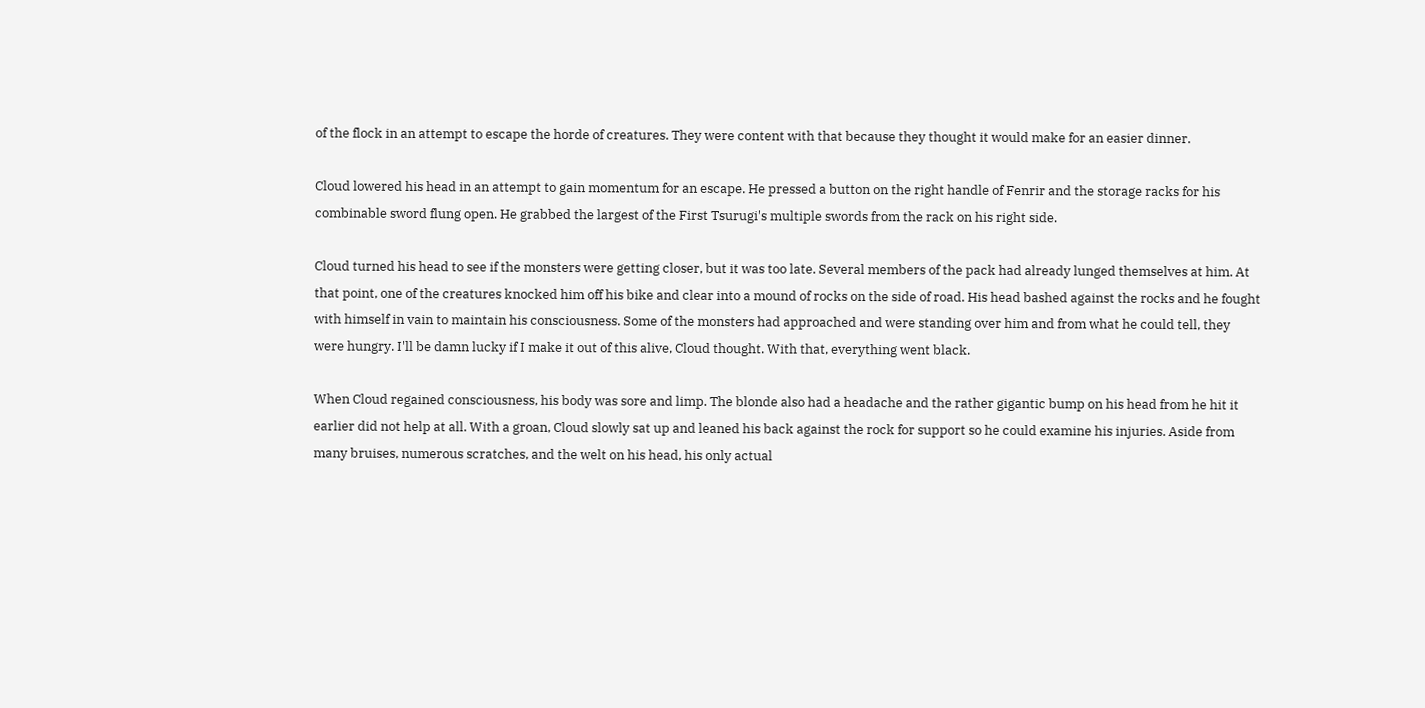of the flock in an attempt to escape the horde of creatures. They were content with that because they thought it would make for an easier dinner.

Cloud lowered his head in an attempt to gain momentum for an escape. He pressed a button on the right handle of Fenrir and the storage racks for his combinable sword flung open. He grabbed the largest of the First Tsurugi's multiple swords from the rack on his right side.

Cloud turned his head to see if the monsters were getting closer, but it was too late. Several members of the pack had already lunged themselves at him. At that point, one of the creatures knocked him off his bike and clear into a mound of rocks on the side of road. His head bashed against the rocks and he fought with himself in vain to maintain his consciousness. Some of the monsters had approached and were standing over him and from what he could tell, they were hungry. I'll be damn lucky if I make it out of this alive, Cloud thought. With that, everything went black.

When Cloud regained consciousness, his body was sore and limp. The blonde also had a headache and the rather gigantic bump on his head from he hit it earlier did not help at all. With a groan, Cloud slowly sat up and leaned his back against the rock for support so he could examine his injuries. Aside from many bruises, numerous scratches, and the welt on his head, his only actual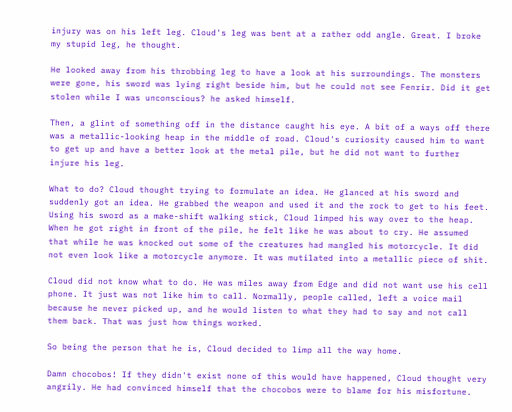injury was on his left leg. Cloud's leg was bent at a rather odd angle. Great. I broke my stupid leg, he thought.

He looked away from his throbbing leg to have a look at his surroundings. The monsters were gone, his sword was lying right beside him, but he could not see Fenrir. Did it get stolen while I was unconscious? he asked himself.

Then, a glint of something off in the distance caught his eye. A bit of a ways off there was a metallic-looking heap in the middle of road. Cloud's curiosity caused him to want to get up and have a better look at the metal pile, but he did not want to further injure his leg.

What to do? Cloud thought trying to formulate an idea. He glanced at his sword and suddenly got an idea. He grabbed the weapon and used it and the rock to get to his feet. Using his sword as a make-shift walking stick, Cloud limped his way over to the heap. When he got right in front of the pile, he felt like he was about to cry. He assumed that while he was knocked out some of the creatures had mangled his motorcycle. It did not even look like a motorcycle anymore. It was mutilated into a metallic piece of shit.

Cloud did not know what to do. He was miles away from Edge and did not want use his cell phone. It just was not like him to call. Normally, people called, left a voice mail because he never picked up, and he would listen to what they had to say and not call them back. That was just how things worked.

So being the person that he is, Cloud decided to limp all the way home.

Damn chocobos! If they didn't exist none of this would have happened, Cloud thought very angrily. He had convinced himself that the chocobos were to blame for his misfortune.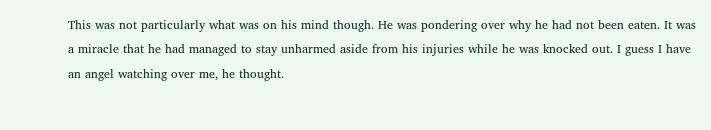This was not particularly what was on his mind though. He was pondering over why he had not been eaten. It was a miracle that he had managed to stay unharmed aside from his injuries while he was knocked out. I guess I have an angel watching over me, he thought.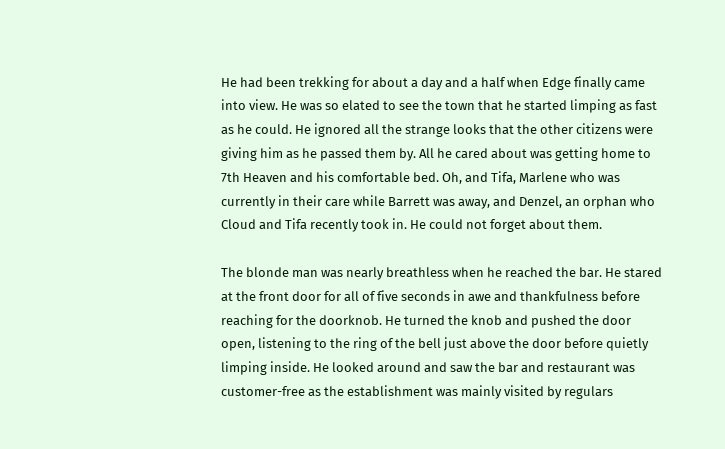He had been trekking for about a day and a half when Edge finally came into view. He was so elated to see the town that he started limping as fast as he could. He ignored all the strange looks that the other citizens were giving him as he passed them by. All he cared about was getting home to 7th Heaven and his comfortable bed. Oh, and Tifa, Marlene who was currently in their care while Barrett was away, and Denzel, an orphan who Cloud and Tifa recently took in. He could not forget about them.

The blonde man was nearly breathless when he reached the bar. He stared at the front door for all of five seconds in awe and thankfulness before reaching for the doorknob. He turned the knob and pushed the door open, listening to the ring of the bell just above the door before quietly limping inside. He looked around and saw the bar and restaurant was customer-free as the establishment was mainly visited by regulars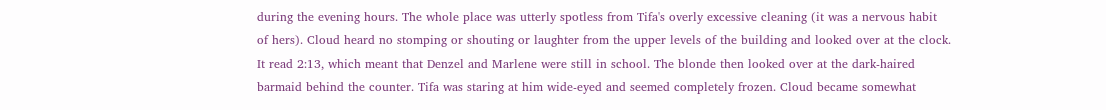during the evening hours. The whole place was utterly spotless from Tifa's overly excessive cleaning (it was a nervous habit of hers). Cloud heard no stomping or shouting or laughter from the upper levels of the building and looked over at the clock. It read 2:13, which meant that Denzel and Marlene were still in school. The blonde then looked over at the dark-haired barmaid behind the counter. Tifa was staring at him wide-eyed and seemed completely frozen. Cloud became somewhat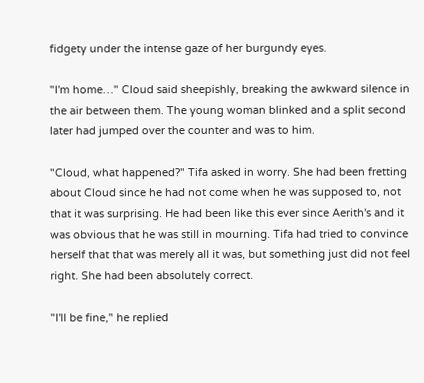fidgety under the intense gaze of her burgundy eyes.

"I'm home…" Cloud said sheepishly, breaking the awkward silence in the air between them. The young woman blinked and a split second later had jumped over the counter and was to him.

"Cloud, what happened?" Tifa asked in worry. She had been fretting about Cloud since he had not come when he was supposed to, not that it was surprising. He had been like this ever since Aerith's and it was obvious that he was still in mourning. Tifa had tried to convince herself that that was merely all it was, but something just did not feel right. She had been absolutely correct.

"I'll be fine," he replied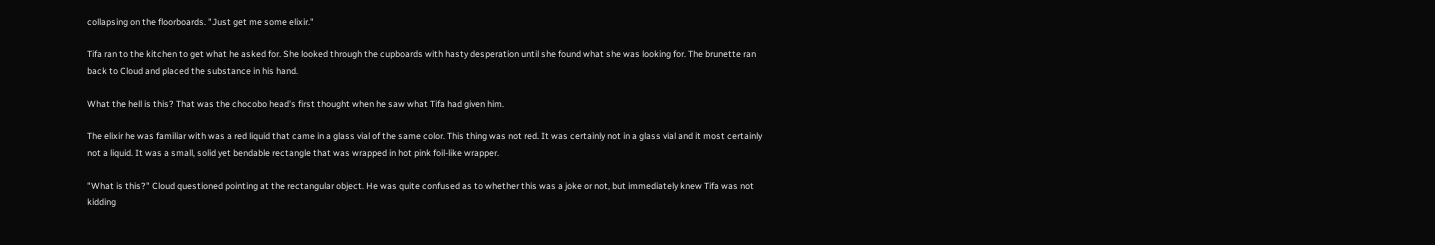collapsing on the floorboards. "Just get me some elixir."

Tifa ran to the kitchen to get what he asked for. She looked through the cupboards with hasty desperation until she found what she was looking for. The brunette ran back to Cloud and placed the substance in his hand.

What the hell is this? That was the chocobo head's first thought when he saw what Tifa had given him.

The elixir he was familiar with was a red liquid that came in a glass vial of the same color. This thing was not red. It was certainly not in a glass vial and it most certainly not a liquid. It was a small, solid yet bendable rectangle that was wrapped in hot pink foil-like wrapper.

"What is this?" Cloud questioned pointing at the rectangular object. He was quite confused as to whether this was a joke or not, but immediately knew Tifa was not kidding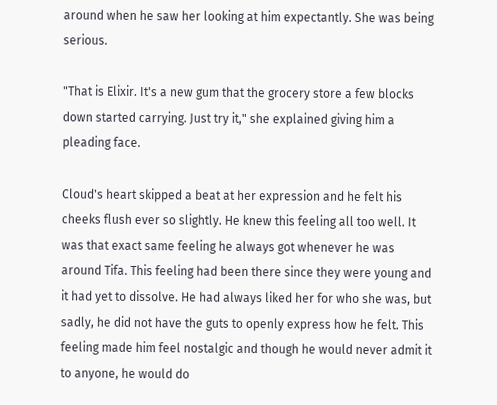around when he saw her looking at him expectantly. She was being serious.

"That is Elixir. It's a new gum that the grocery store a few blocks down started carrying. Just try it," she explained giving him a pleading face.

Cloud's heart skipped a beat at her expression and he felt his cheeks flush ever so slightly. He knew this feeling all too well. It was that exact same feeling he always got whenever he was around Tifa. This feeling had been there since they were young and it had yet to dissolve. He had always liked her for who she was, but sadly, he did not have the guts to openly express how he felt. This feeling made him feel nostalgic and though he would never admit it to anyone, he would do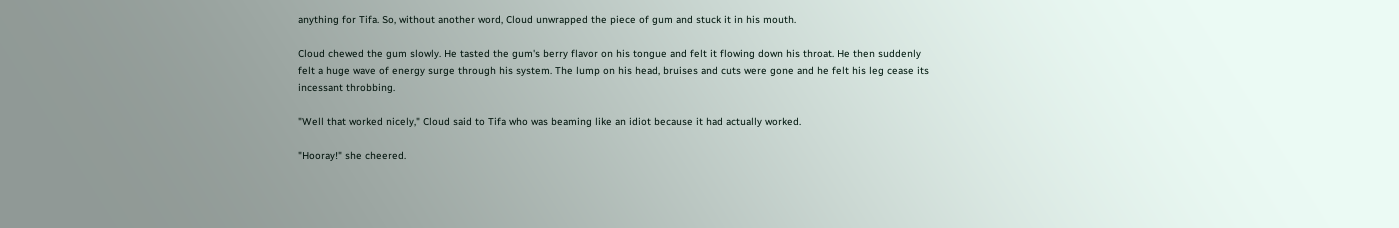anything for Tifa. So, without another word, Cloud unwrapped the piece of gum and stuck it in his mouth.

Cloud chewed the gum slowly. He tasted the gum's berry flavor on his tongue and felt it flowing down his throat. He then suddenly felt a huge wave of energy surge through his system. The lump on his head, bruises and cuts were gone and he felt his leg cease its incessant throbbing.

"Well that worked nicely," Cloud said to Tifa who was beaming like an idiot because it had actually worked.

"Hooray!" she cheered.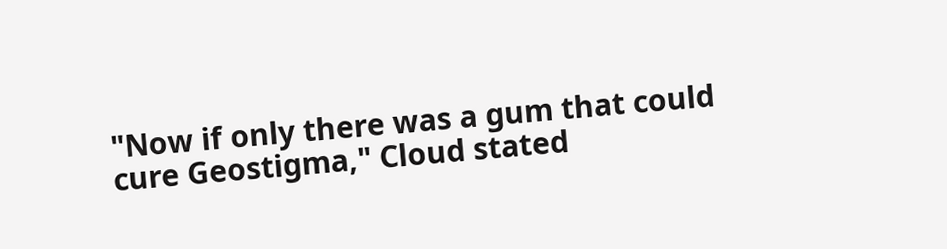"Now if only there was a gum that could cure Geostigma," Cloud stated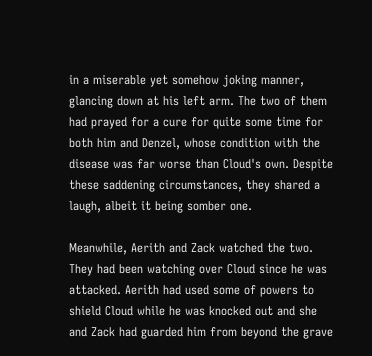in a miserable yet somehow joking manner, glancing down at his left arm. The two of them had prayed for a cure for quite some time for both him and Denzel, whose condition with the disease was far worse than Cloud's own. Despite these saddening circumstances, they shared a laugh, albeit it being somber one.

Meanwhile, Aerith and Zack watched the two. They had been watching over Cloud since he was attacked. Aerith had used some of powers to shield Cloud while he was knocked out and she and Zack had guarded him from beyond the grave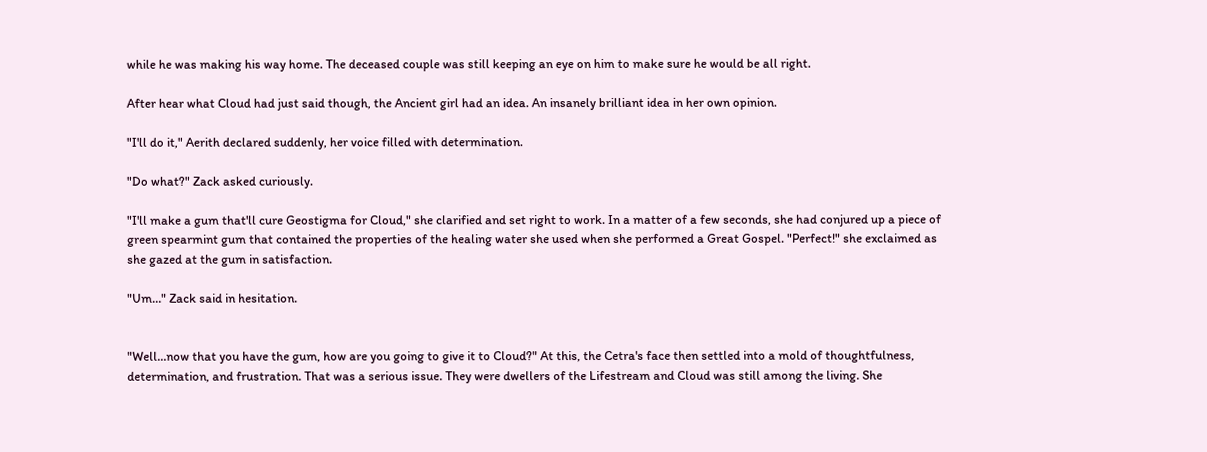while he was making his way home. The deceased couple was still keeping an eye on him to make sure he would be all right.

After hear what Cloud had just said though, the Ancient girl had an idea. An insanely brilliant idea in her own opinion.

"I'll do it," Aerith declared suddenly, her voice filled with determination.

"Do what?" Zack asked curiously.

"I'll make a gum that'll cure Geostigma for Cloud," she clarified and set right to work. In a matter of a few seconds, she had conjured up a piece of green spearmint gum that contained the properties of the healing water she used when she performed a Great Gospel. "Perfect!" she exclaimed as she gazed at the gum in satisfaction.

"Um…" Zack said in hesitation.


"Well…now that you have the gum, how are you going to give it to Cloud?" At this, the Cetra's face then settled into a mold of thoughtfulness, determination, and frustration. That was a serious issue. They were dwellers of the Lifestream and Cloud was still among the living. She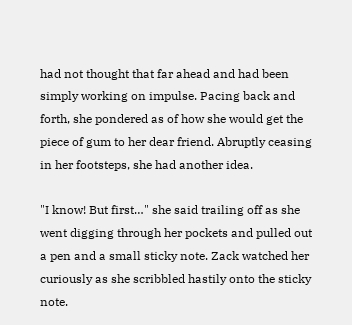had not thought that far ahead and had been simply working on impulse. Pacing back and forth, she pondered as of how she would get the piece of gum to her dear friend. Abruptly ceasing in her footsteps, she had another idea.

"I know! But first…" she said trailing off as she went digging through her pockets and pulled out a pen and a small sticky note. Zack watched her curiously as she scribbled hastily onto the sticky note.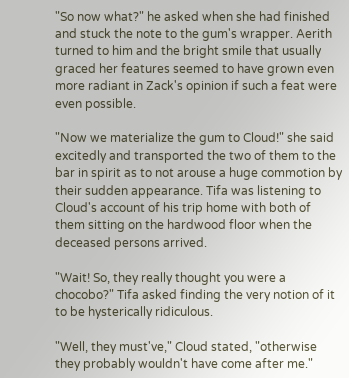"So now what?" he asked when she had finished and stuck the note to the gum's wrapper. Aerith turned to him and the bright smile that usually graced her features seemed to have grown even more radiant in Zack's opinion if such a feat were even possible.

"Now we materialize the gum to Cloud!" she said excitedly and transported the two of them to the bar in spirit as to not arouse a huge commotion by their sudden appearance. Tifa was listening to Cloud's account of his trip home with both of them sitting on the hardwood floor when the deceased persons arrived.

"Wait! So, they really thought you were a chocobo?" Tifa asked finding the very notion of it to be hysterically ridiculous.

"Well, they must've," Cloud stated, "otherwise they probably wouldn't have come after me."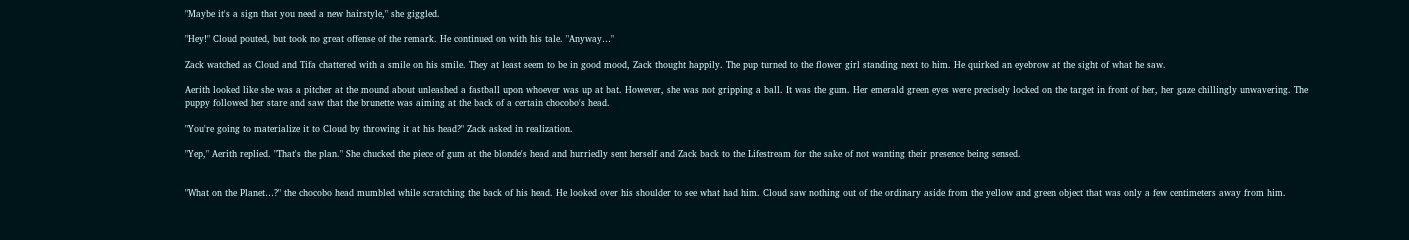"Maybe it's a sign that you need a new hairstyle," she giggled.

"Hey!" Cloud pouted, but took no great offense of the remark. He continued on with his tale. "Anyway…"

Zack watched as Cloud and Tifa chattered with a smile on his smile. They at least seem to be in good mood, Zack thought happily. The pup turned to the flower girl standing next to him. He quirked an eyebrow at the sight of what he saw.

Aerith looked like she was a pitcher at the mound about unleashed a fastball upon whoever was up at bat. However, she was not gripping a ball. It was the gum. Her emerald green eyes were precisely locked on the target in front of her, her gaze chillingly unwavering. The puppy followed her stare and saw that the brunette was aiming at the back of a certain chocobo's head.

"You're going to materialize it to Cloud by throwing it at his head?" Zack asked in realization.

"Yep," Aerith replied. "That's the plan." She chucked the piece of gum at the blonde's head and hurriedly sent herself and Zack back to the Lifestream for the sake of not wanting their presence being sensed.


"What on the Planet…?" the chocobo head mumbled while scratching the back of his head. He looked over his shoulder to see what had him. Cloud saw nothing out of the ordinary aside from the yellow and green object that was only a few centimeters away from him.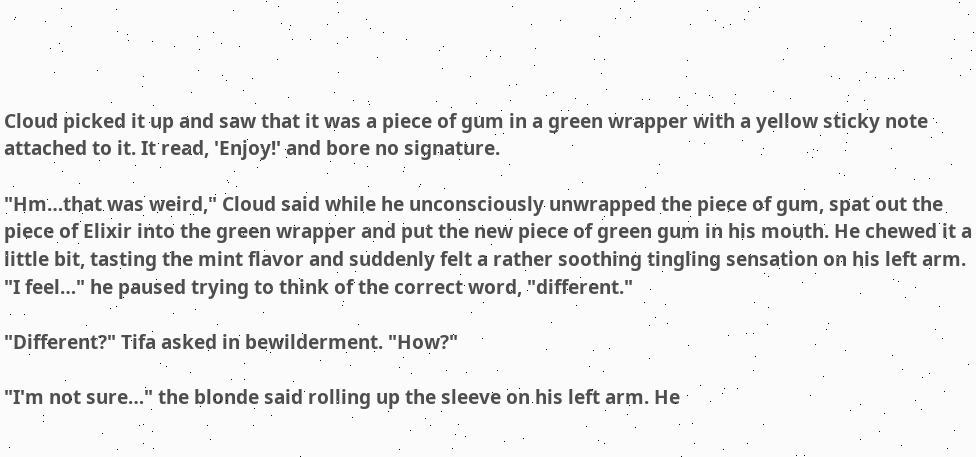Cloud picked it up and saw that it was a piece of gum in a green wrapper with a yellow sticky note attached to it. It read, 'Enjoy!' and bore no signature.

"Hm…that was weird," Cloud said while he unconsciously unwrapped the piece of gum, spat out the piece of Elixir into the green wrapper and put the new piece of green gum in his mouth. He chewed it a little bit, tasting the mint flavor and suddenly felt a rather soothing tingling sensation on his left arm. "I feel…" he paused trying to think of the correct word, "different."

"Different?" Tifa asked in bewilderment. "How?"

"I'm not sure…" the blonde said rolling up the sleeve on his left arm. He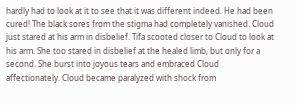hardly had to look at it to see that it was different indeed. He had been cured! The black sores from the stigma had completely vanished. Cloud just stared at his arm in disbelief. Tifa scooted closer to Cloud to look at his arm. She too stared in disbelief at the healed limb, but only for a second. She burst into joyous tears and embraced Cloud affectionately. Cloud became paralyzed with shock from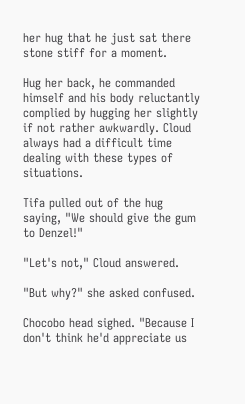her hug that he just sat there stone stiff for a moment.

Hug her back, he commanded himself and his body reluctantly complied by hugging her slightly if not rather awkwardly. Cloud always had a difficult time dealing with these types of situations.

Tifa pulled out of the hug saying, "We should give the gum to Denzel!"

"Let's not," Cloud answered.

"But why?" she asked confused.

Chocobo head sighed. "Because I don't think he'd appreciate us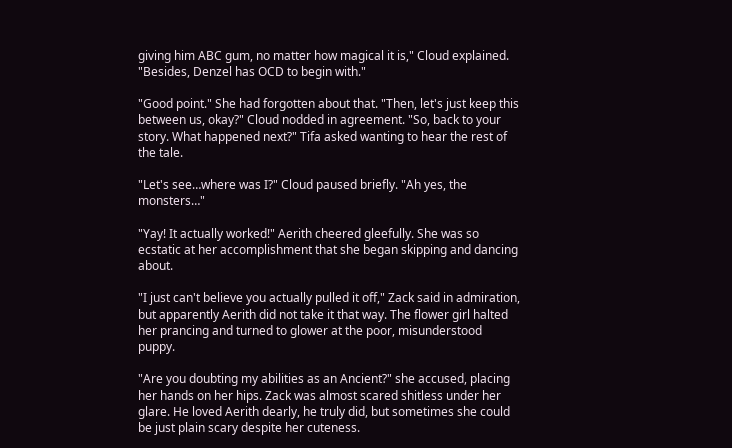giving him ABC gum, no matter how magical it is," Cloud explained. "Besides, Denzel has OCD to begin with."

"Good point." She had forgotten about that. "Then, let's just keep this between us, okay?" Cloud nodded in agreement. "So, back to your story. What happened next?" Tifa asked wanting to hear the rest of the tale.

"Let's see…where was I?" Cloud paused briefly. "Ah yes, the monsters…"

"Yay! It actually worked!" Aerith cheered gleefully. She was so ecstatic at her accomplishment that she began skipping and dancing about.

"I just can't believe you actually pulled it off," Zack said in admiration, but apparently Aerith did not take it that way. The flower girl halted her prancing and turned to glower at the poor, misunderstood puppy.

"Are you doubting my abilities as an Ancient?" she accused, placing her hands on her hips. Zack was almost scared shitless under her glare. He loved Aerith dearly, he truly did, but sometimes she could be just plain scary despite her cuteness.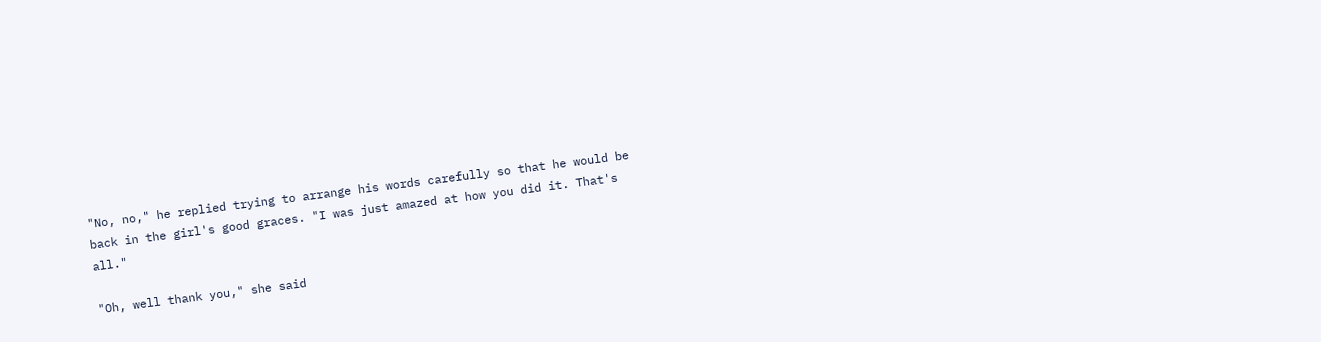"No, no," he replied trying to arrange his words carefully so that he would be back in the girl's good graces. "I was just amazed at how you did it. That's all."

"Oh, well thank you," she said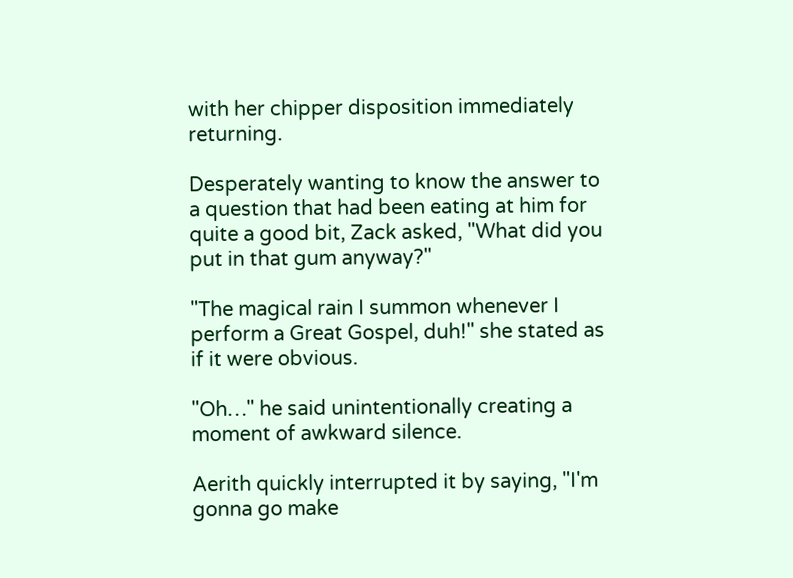with her chipper disposition immediately returning.

Desperately wanting to know the answer to a question that had been eating at him for quite a good bit, Zack asked, "What did you put in that gum anyway?"

"The magical rain I summon whenever I perform a Great Gospel, duh!" she stated as if it were obvious.

"Oh…" he said unintentionally creating a moment of awkward silence.

Aerith quickly interrupted it by saying, "I'm gonna go make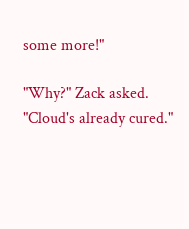some more!"

"Why?" Zack asked. "Cloud's already cured."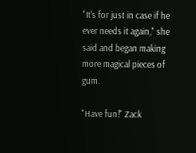"It's for just in case if he ever needs it again," she said and began making more magical pieces of gum.

"Have fun!" Zack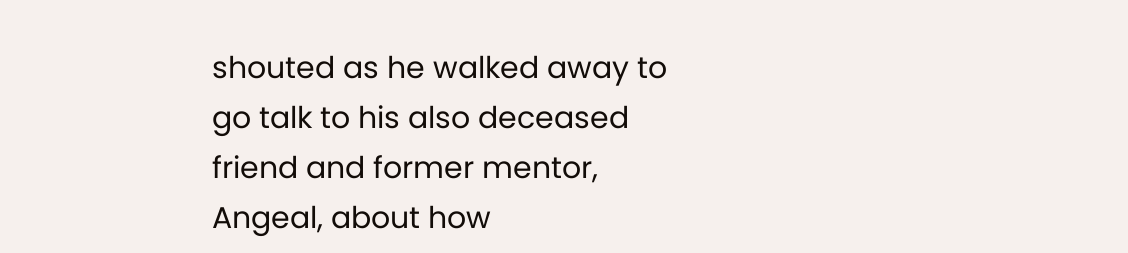shouted as he walked away to go talk to his also deceased friend and former mentor, Angeal, about how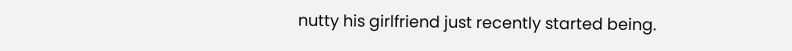nutty his girlfriend just recently started being.